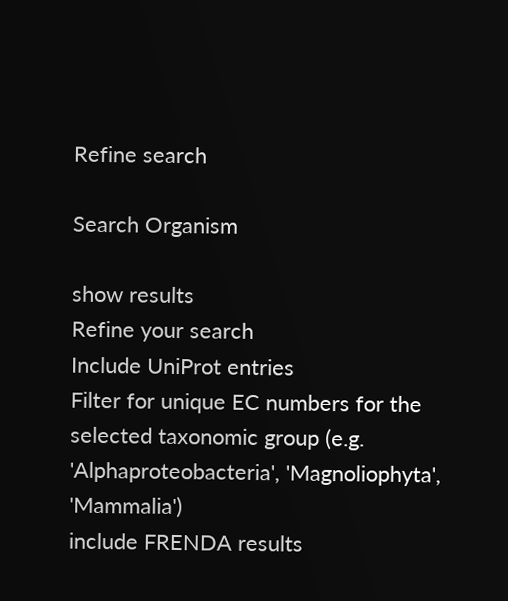Refine search

Search Organism

show results
Refine your search
Include UniProt entries
Filter for unique EC numbers for the selected taxonomic group (e.g. 'Alphaproteobacteria', 'Magnoliophyta', 'Mammalia')
include FRENDA results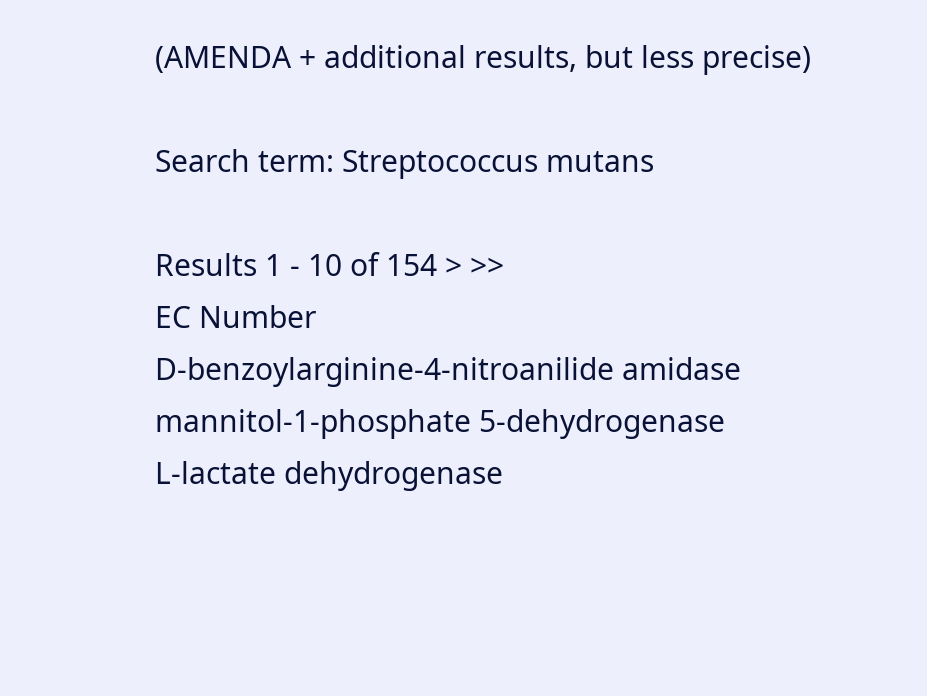(AMENDA + additional results, but less precise)

Search term: Streptococcus mutans

Results 1 - 10 of 154 > >>
EC Number
D-benzoylarginine-4-nitroanilide amidase
mannitol-1-phosphate 5-dehydrogenase
L-lactate dehydrogenase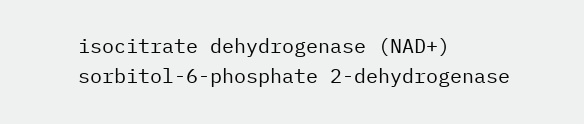isocitrate dehydrogenase (NAD+)
sorbitol-6-phosphate 2-dehydrogenase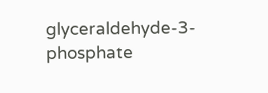glyceraldehyde-3-phosphate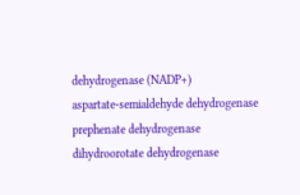dehydrogenase (NADP+)
aspartate-semialdehyde dehydrogenase
prephenate dehydrogenase
dihydroorotate dehydrogenase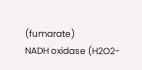(fumarate)
NADH oxidase (H2O2-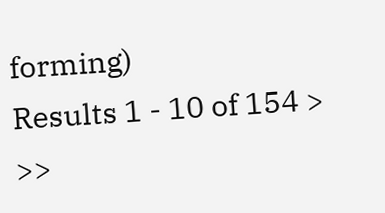forming)
Results 1 - 10 of 154 > >>